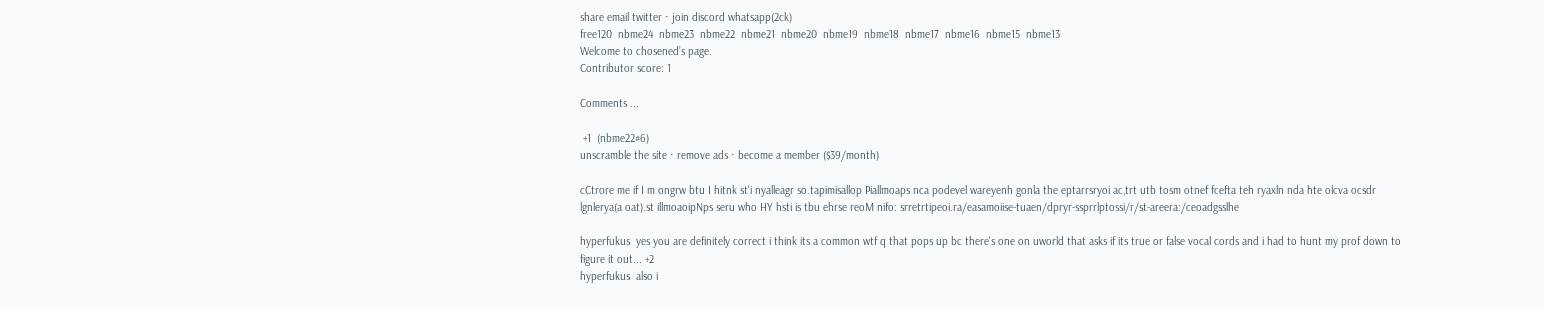share email twitter ⋅ join discord whatsapp(2ck)
free120  nbme24  nbme23  nbme22  nbme21  nbme20  nbme19  nbme18  nbme17  nbme16  nbme15  nbme13
Welcome to chosened’s page.
Contributor score: 1

Comments ...

 +1  (nbme22#6)
unscramble the site ⋅ remove ads ⋅ become a member ($39/month)

cCtrore me if I m ongrw btu I hitnk st'i nyalleagr so.tapimisallop Piallmoaps nca podevel wareyenh gonla the eptarrsryoi ac,trt utb tosm otnef fcefta teh ryaxln nda hte olcva ocsdr lgnlerya(a oat).st illmoaoipNps seru who HY hsti is tbu ehrse reoM nifo: srretrtipeoi.ra/easamoiise-tuaen/dpryr-ssprrlptossi/r/st-areera:/ceoadgsslhe

hyperfukus  yes you are definitely correct i think its a common wtf q that pops up bc there's one on uworld that asks if its true or false vocal cords and i had to hunt my prof down to figure it out... +2
hyperfukus  also i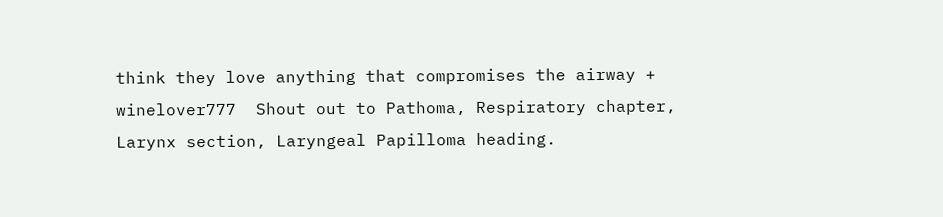think they love anything that compromises the airway +
winelover777  Shout out to Pathoma, Respiratory chapter, Larynx section, Laryngeal Papilloma heading.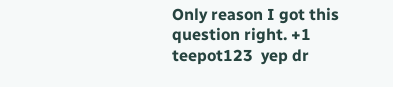Only reason I got this question right. +1
teepot123  yep dr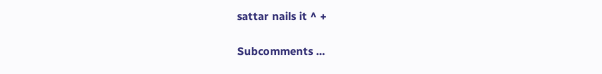sattar nails it ^ +

Subcomments ...